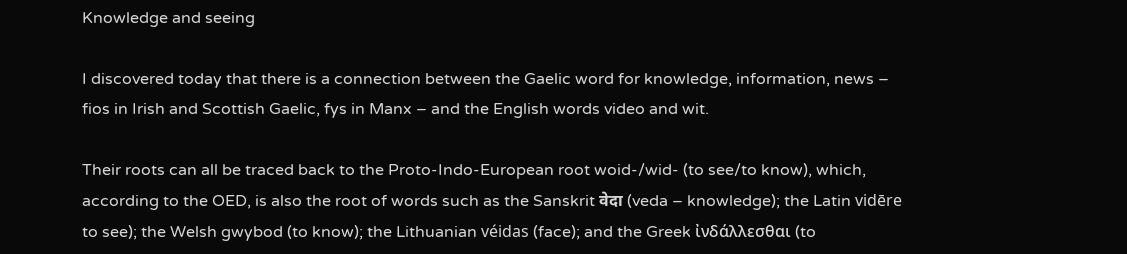Knowledge and seeing

I discovered today that there is a connection between the Gaelic word for knowledge, information, news – fios in Irish and Scottish Gaelic, fys in Manx – and the English words video and wit.

Their roots can all be traced back to the Proto-Indo-European root woid-/wid- (to see/to know), which, according to the OED, is also the root of words such as the Sanskrit वेदा (veda – knowledge); the Latin vidēre to see); the Welsh gwybod (to know); the Lithuanian véidas (face); and the Greek ἰνδάλλεσθαι (to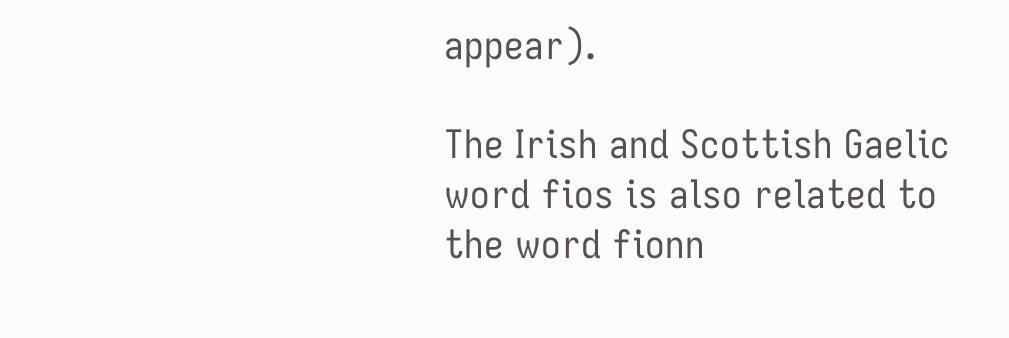appear).

The Irish and Scottish Gaelic word fios is also related to the word fionn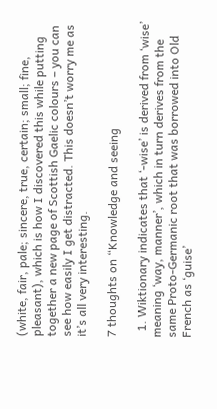(white, fair, pale; sincere, true, certain; small; fine, pleasant), which is how I discovered this while putting together a new page of Scottish Gaelic colours – you can see how easily I get distracted. This doesn’t worry me as it’s all very interesting.

7 thoughts on “Knowledge and seeing

  1. Wiktionary indicates that ‘-wise’ is derived from ‘wise’ meaning ‘way, manner’, which in turn derives from the same Proto-Germanic root that was borrowed into Old French as ‘guise’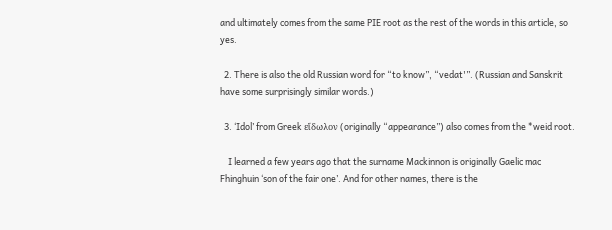and ultimately comes from the same PIE root as the rest of the words in this article, so yes.

  2. There is also the old Russian word for “to know”, “vedat'”. (Russian and Sanskrit have some surprisingly similar words.)

  3. ‘Idol’ from Greek εἴδωλον (originally “appearance”) also comes from the *weid root.

    I learned a few years ago that the surname Mackinnon is originally Gaelic mac Fhinghuin ‘son of the fair one’. And for other names, there is the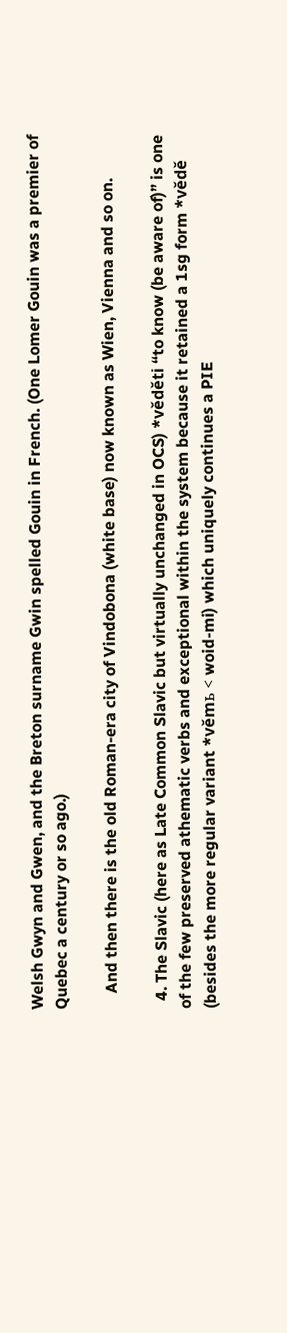Welsh Gwyn and Gwen, and the Breton surname Gwin spelled Gouin in French. (One Lomer Gouin was a premier of Quebec a century or so ago.)

    And then there is the old Roman-era city of Vindobona (white base) now known as Wien, Vienna and so on.

  4. The Slavic (here as Late Common Slavic but virtually unchanged in OCS) *věděti “to know (be aware of)” is one of the few preserved athematic verbs and exceptional within the system because it retained a 1sg form *vědě (besides the more regular variant *věmь < woid-mi) which uniquely continues a PIE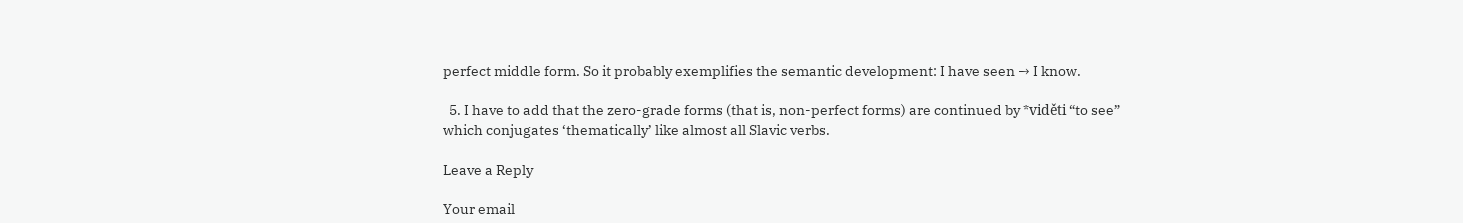perfect middle form. So it probably exemplifies the semantic development: I have seen → I know.

  5. I have to add that the zero-grade forms (that is, non-perfect forms) are continued by *viděti “to see” which conjugates ‘thematically’ like almost all Slavic verbs.

Leave a Reply

Your email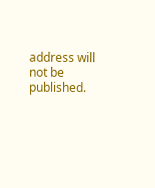address will not be published.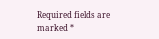Required fields are marked *